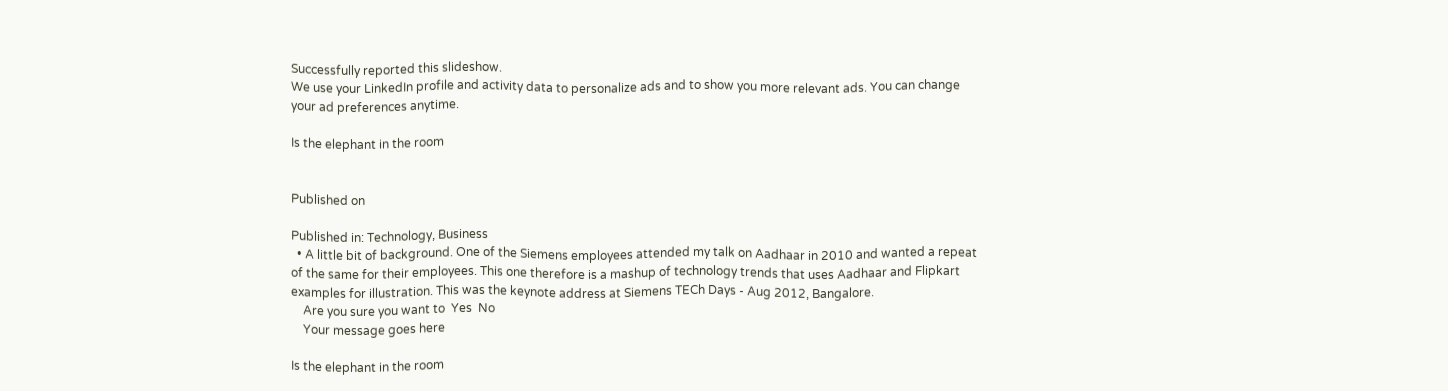Successfully reported this slideshow.
We use your LinkedIn profile and activity data to personalize ads and to show you more relevant ads. You can change your ad preferences anytime.

Is the elephant in the room


Published on

Published in: Technology, Business
  • A little bit of background. One of the Siemens employees attended my talk on Aadhaar in 2010 and wanted a repeat of the same for their employees. This one therefore is a mashup of technology trends that uses Aadhaar and Flipkart examples for illustration. This was the keynote address at Siemens TECh Days - Aug 2012, Bangalore.
    Are you sure you want to  Yes  No
    Your message goes here

Is the elephant in the room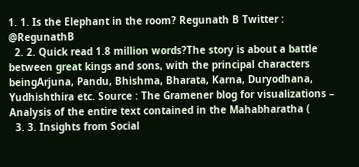1. 1. Is the Elephant in the room? Regunath B Twitter : @RegunathB
  2. 2. Quick read 1.8 million words?The story is about a battle between great kings and sons, with the principal characters beingArjuna, Pandu, Bhishma, Bharata, Karna, Duryodhana, Yudhishthira etc. Source : The Gramener blog for visualizations – Analysis of the entire text contained in the Mahabharatha (
  3. 3. Insights from Social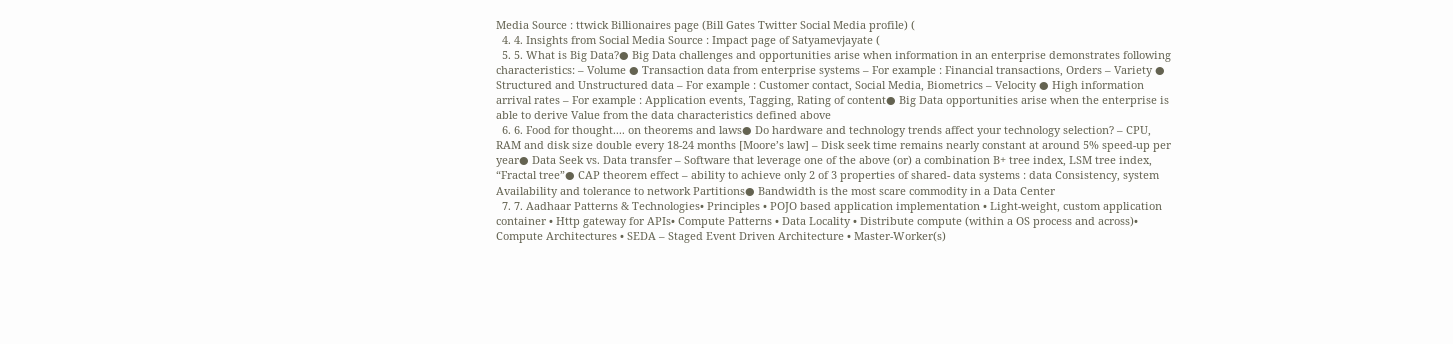Media Source : ttwick Billionaires page (Bill Gates Twitter Social Media profile) (
  4. 4. Insights from Social Media Source : Impact page of Satyamevjayate (
  5. 5. What is Big Data?● Big Data challenges and opportunities arise when information in an enterprise demonstrates following characteristics: – Volume ● Transaction data from enterprise systems – For example : Financial transactions, Orders – Variety ● Structured and Unstructured data – For example : Customer contact, Social Media, Biometrics – Velocity ● High information arrival rates – For example : Application events, Tagging, Rating of content● Big Data opportunities arise when the enterprise is able to derive Value from the data characteristics defined above
  6. 6. Food for thought.... on theorems and laws● Do hardware and technology trends affect your technology selection? – CPU, RAM and disk size double every 18-24 months [Moore’s law] – Disk seek time remains nearly constant at around 5% speed-up per year● Data Seek vs. Data transfer – Software that leverage one of the above (or) a combination B+ tree index, LSM tree index, “Fractal tree”● CAP theorem effect – ability to achieve only 2 of 3 properties of shared- data systems : data Consistency, system Availability and tolerance to network Partitions● Bandwidth is the most scare commodity in a Data Center
  7. 7. Aadhaar Patterns & Technologies• Principles • POJO based application implementation • Light-weight, custom application container • Http gateway for APIs• Compute Patterns • Data Locality • Distribute compute (within a OS process and across)• Compute Architectures • SEDA – Staged Event Driven Architecture • Master-Worker(s)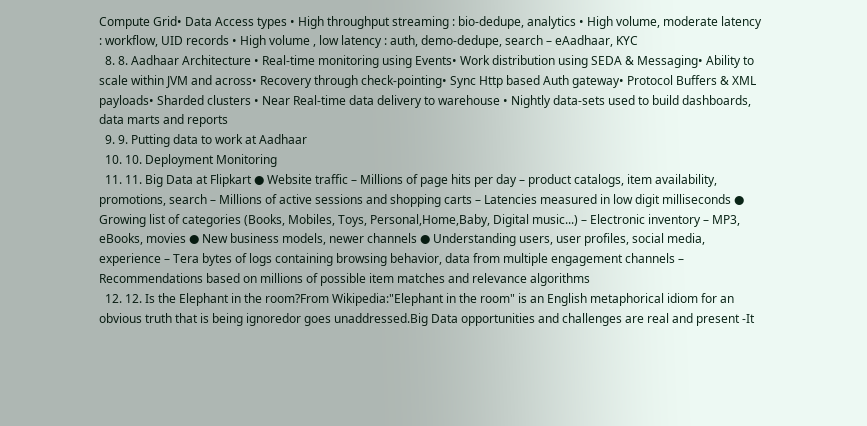Compute Grid• Data Access types • High throughput streaming : bio-dedupe, analytics • High volume, moderate latency : workflow, UID records • High volume , low latency : auth, demo-dedupe, search – eAadhaar, KYC
  8. 8. Aadhaar Architecture • Real-time monitoring using Events• Work distribution using SEDA & Messaging• Ability to scale within JVM and across• Recovery through check-pointing• Sync Http based Auth gateway• Protocol Buffers & XML payloads• Sharded clusters • Near Real-time data delivery to warehouse • Nightly data-sets used to build dashboards, data marts and reports
  9. 9. Putting data to work at Aadhaar
  10. 10. Deployment Monitoring
  11. 11. Big Data at Flipkart ● Website traffic – Millions of page hits per day – product catalogs, item availability, promotions, search – Millions of active sessions and shopping carts – Latencies measured in low digit milliseconds ● Growing list of categories (Books, Mobiles, Toys, Personal,Home,Baby, Digital music...) – Electronic inventory – MP3, eBooks, movies ● New business models, newer channels ● Understanding users, user profiles, social media, experience – Tera bytes of logs containing browsing behavior, data from multiple engagement channels – Recommendations based on millions of possible item matches and relevance algorithms
  12. 12. Is the Elephant in the room?From Wikipedia:"Elephant in the room" is an English metaphorical idiom for an obvious truth that is being ignoredor goes unaddressed.Big Data opportunities and challenges are real and present -It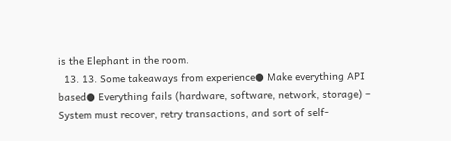is the Elephant in the room.
  13. 13. Some takeaways from experience● Make everything API based● Everything fails (hardware, software, network, storage) – System must recover, retry transactions, and sort of self-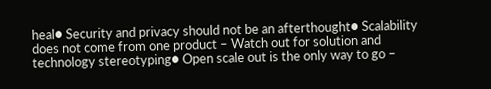heal● Security and privacy should not be an afterthought● Scalability does not come from one product – Watch out for solution and technology stereotyping● Open scale out is the only way to go –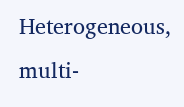Heterogeneous, multi-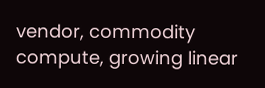vendor, commodity compute, growing linear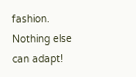fashion. Nothing else can adapt!